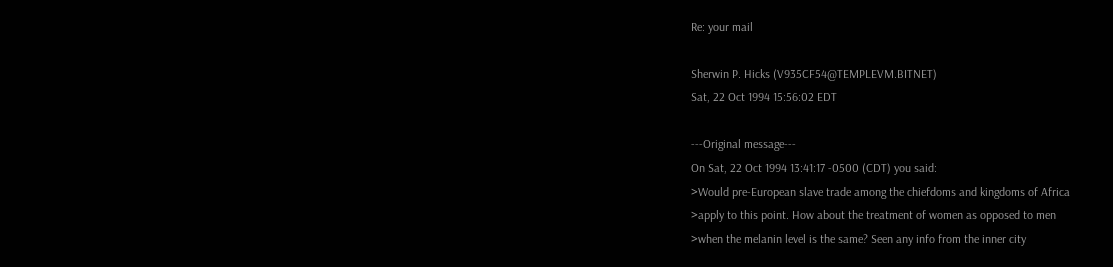Re: your mail

Sherwin P. Hicks (V935CF54@TEMPLEVM.BITNET)
Sat, 22 Oct 1994 15:56:02 EDT

---Original message---
On Sat, 22 Oct 1994 13:41:17 -0500 (CDT) you said:
>Would pre-European slave trade among the chiefdoms and kingdoms of Africa
>apply to this point. How about the treatment of women as opposed to men
>when the melanin level is the same? Seen any info from the inner city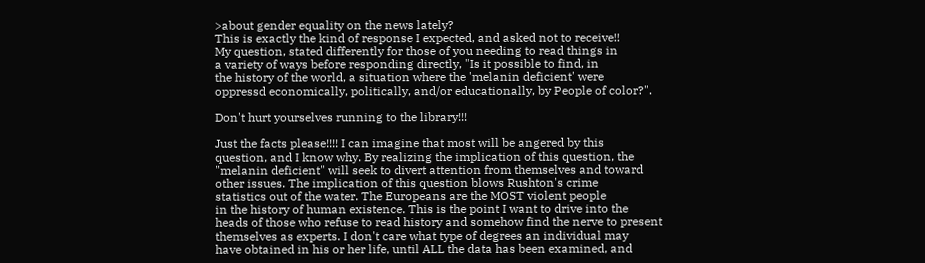>about gender equality on the news lately?
This is exactly the kind of response I expected, and asked not to receive!!
My question, stated differently for those of you needing to read things in
a variety of ways before responding directly, "Is it possible to find, in
the history of the world, a situation where the 'melanin deficient' were
oppressd economically, politically, and/or educationally, by People of color?".

Don't hurt yourselves running to the library!!!

Just the facts please!!!! I can imagine that most will be angered by this
question, and I know why. By realizing the implication of this question, the
"melanin deficient" will seek to divert attention from themselves and toward
other issues. The implication of this question blows Rushton's crime
statistics out of the water. The Europeans are the MOST violent people
in the history of human existence. This is the point I want to drive into the
heads of those who refuse to read history and somehow find the nerve to present
themselves as experts. I don't care what type of degrees an individual may
have obtained in his or her life, until ALL the data has been examined, and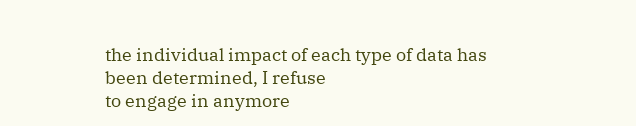the individual impact of each type of data has been determined, I refuse
to engage in anymore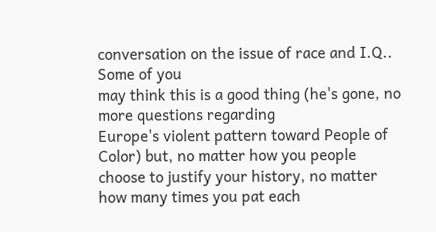conversation on the issue of race and I.Q.. Some of you
may think this is a good thing (he's gone, no more questions regarding
Europe's violent pattern toward People of Color) but, no matter how you people
choose to justify your history, no matter how many times you pat each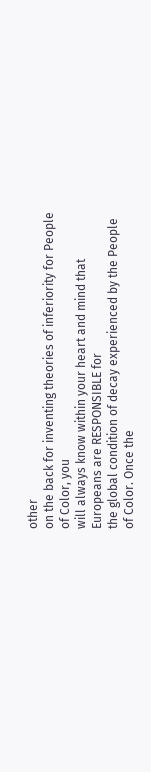other
on the back for inventing theories of inferiority for People of Color, you
will always know within your heart and mind that Europeans are RESPONSIBLE for
the global condition of decay experienced by the People of Color. Once the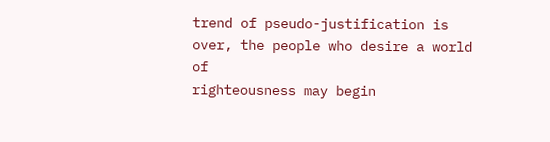trend of pseudo-justification is over, the people who desire a world of
righteousness may begin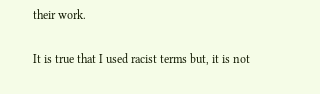their work.

It is true that I used racist terms but, it is not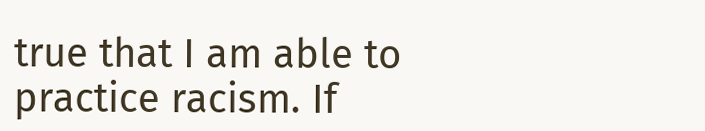true that I am able to
practice racism. If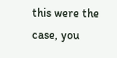this were the case, you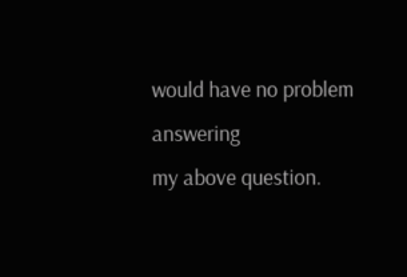would have no problem answering
my above question.